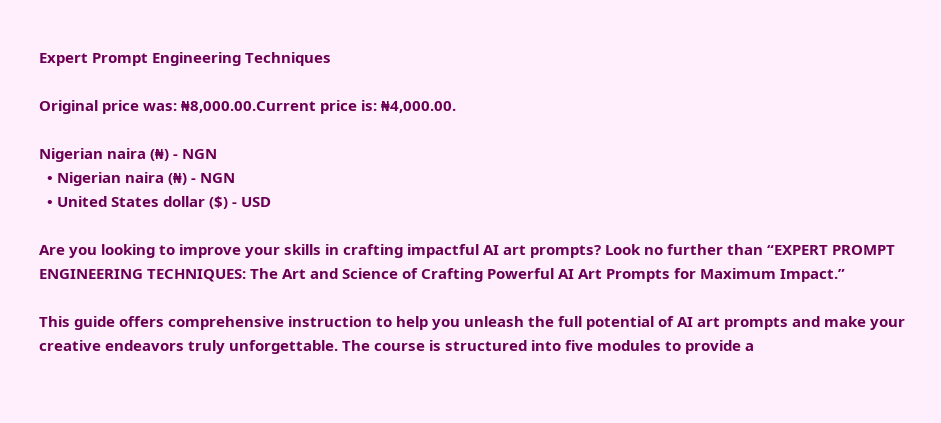Expert Prompt Engineering Techniques

Original price was: ₦8,000.00.Current price is: ₦4,000.00.

Nigerian naira (₦) - NGN
  • Nigerian naira (₦) - NGN
  • United States dollar ($) - USD

Are you looking to improve your skills in crafting impactful AI art prompts? Look no further than “EXPERT PROMPT ENGINEERING TECHNIQUES: The Art and Science of Crafting Powerful AI Art Prompts for Maximum Impact.”

This guide offers comprehensive instruction to help you unleash the full potential of AI art prompts and make your creative endeavors truly unforgettable. The course is structured into five modules to provide a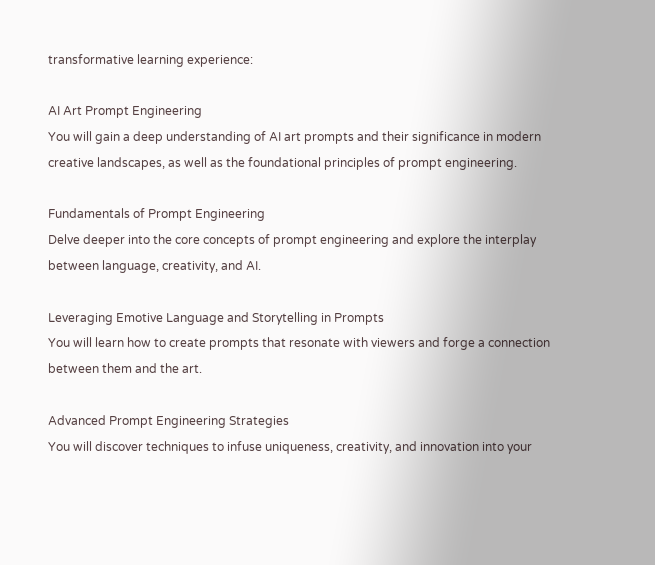transformative learning experience:

AI Art Prompt Engineering
You will gain a deep understanding of AI art prompts and their significance in modern creative landscapes, as well as the foundational principles of prompt engineering.

Fundamentals of Prompt Engineering
Delve deeper into the core concepts of prompt engineering and explore the interplay between language, creativity, and AI.

Leveraging Emotive Language and Storytelling in Prompts
You will learn how to create prompts that resonate with viewers and forge a connection between them and the art.

Advanced Prompt Engineering Strategies
You will discover techniques to infuse uniqueness, creativity, and innovation into your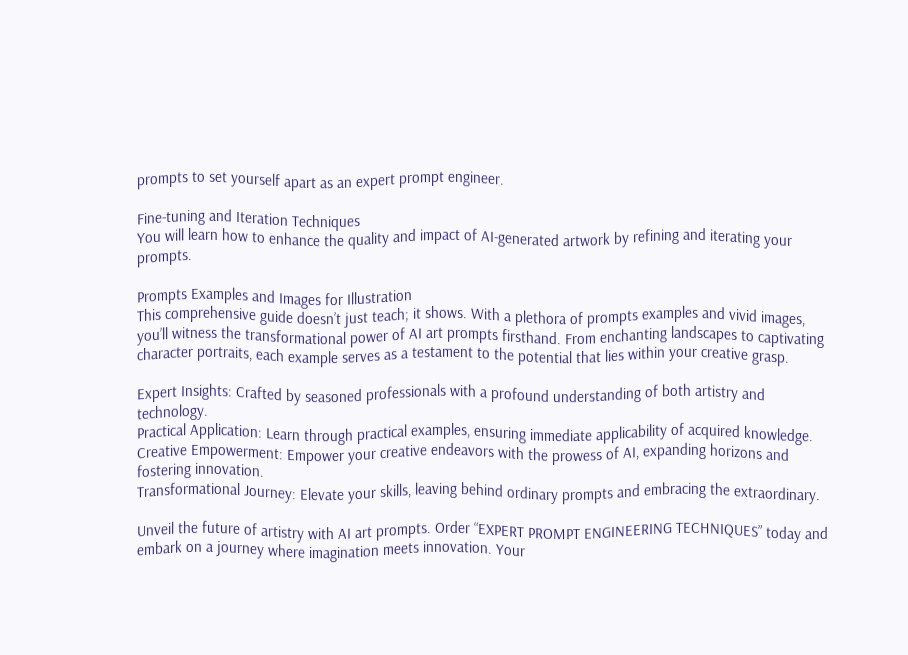prompts to set yourself apart as an expert prompt engineer.

Fine-tuning and Iteration Techniques
You will learn how to enhance the quality and impact of AI-generated artwork by refining and iterating your prompts.

Prompts Examples and Images for Illustration
This comprehensive guide doesn’t just teach; it shows. With a plethora of prompts examples and vivid images, you’ll witness the transformational power of AI art prompts firsthand. From enchanting landscapes to captivating character portraits, each example serves as a testament to the potential that lies within your creative grasp.

Expert Insights: Crafted by seasoned professionals with a profound understanding of both artistry and technology.
Practical Application: Learn through practical examples, ensuring immediate applicability of acquired knowledge.
Creative Empowerment: Empower your creative endeavors with the prowess of AI, expanding horizons and fostering innovation.
Transformational Journey: Elevate your skills, leaving behind ordinary prompts and embracing the extraordinary.

Unveil the future of artistry with AI art prompts. Order “EXPERT PROMPT ENGINEERING TECHNIQUES” today and embark on a journey where imagination meets innovation. Your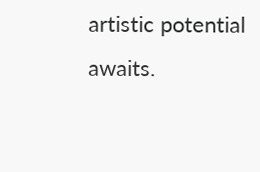artistic potential awaits.